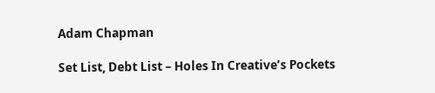Adam Chapman

Set List, Debt List – Holes In Creative’s Pockets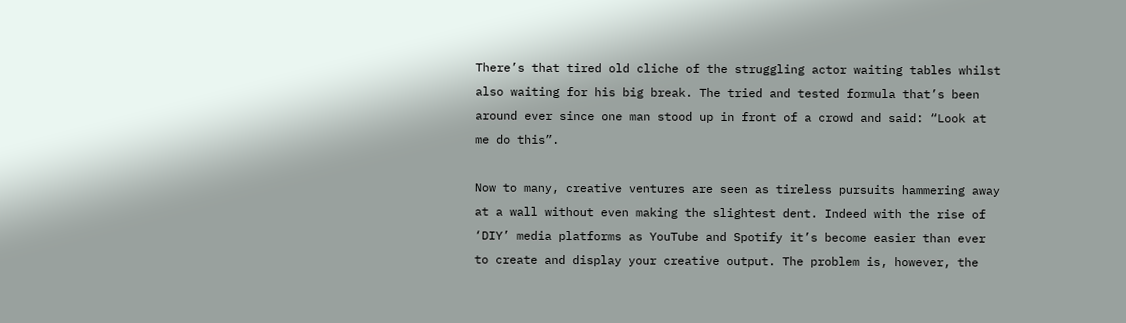There’s that tired old cliche of the struggling actor waiting tables whilst also waiting for his big break. The tried and tested formula that’s been around ever since one man stood up in front of a crowd and said: “Look at me do this”.

Now to many, creative ventures are seen as tireless pursuits hammering away at a wall without even making the slightest dent. Indeed with the rise of ‘DIY’ media platforms as YouTube and Spotify it’s become easier than ever to create and display your creative output. The problem is, however, the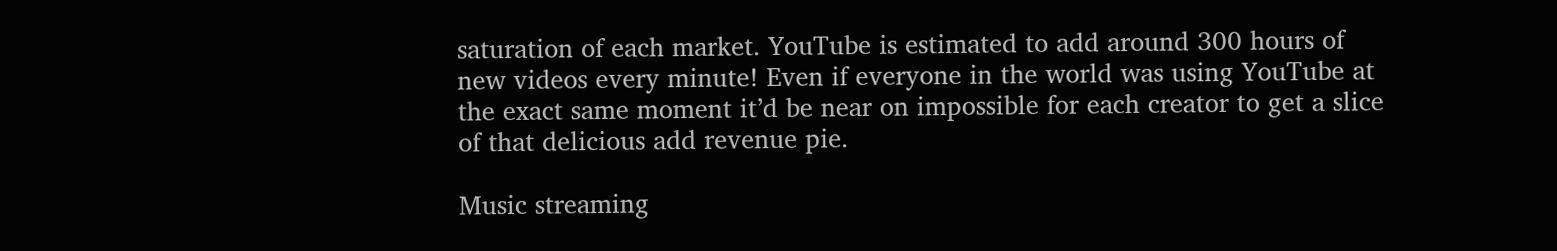saturation of each market. YouTube is estimated to add around 300 hours of new videos every minute! Even if everyone in the world was using YouTube at the exact same moment it’d be near on impossible for each creator to get a slice of that delicious add revenue pie.

Music streaming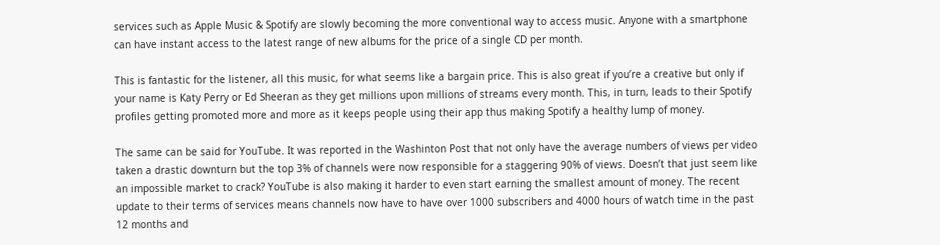services such as Apple Music & Spotify are slowly becoming the more conventional way to access music. Anyone with a smartphone can have instant access to the latest range of new albums for the price of a single CD per month.

This is fantastic for the listener, all this music, for what seems like a bargain price. This is also great if you’re a creative but only if your name is Katy Perry or Ed Sheeran as they get millions upon millions of streams every month. This, in turn, leads to their Spotify profiles getting promoted more and more as it keeps people using their app thus making Spotify a healthy lump of money.

The same can be said for YouTube. It was reported in the Washinton Post that not only have the average numbers of views per video taken a drastic downturn but the top 3% of channels were now responsible for a staggering 90% of views. Doesn’t that just seem like an impossible market to crack? YouTube is also making it harder to even start earning the smallest amount of money. The recent update to their terms of services means channels now have to have over 1000 subscribers and 4000 hours of watch time in the past 12 months and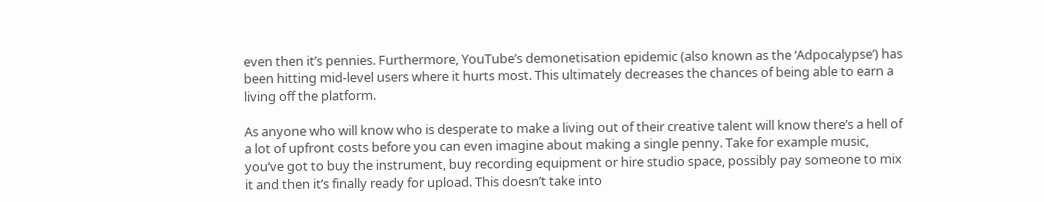even then it’s pennies. Furthermore, YouTube’s demonetisation epidemic (also known as the ‘Adpocalypse’) has been hitting mid-level users where it hurts most. This ultimately decreases the chances of being able to earn a living off the platform.

As anyone who will know who is desperate to make a living out of their creative talent will know there’s a hell of a lot of upfront costs before you can even imagine about making a single penny. Take for example music, you’ve got to buy the instrument, buy recording equipment or hire studio space, possibly pay someone to mix it and then it’s finally ready for upload. This doesn’t take into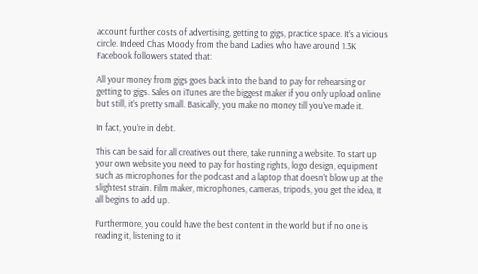account further costs of advertising, getting to gigs, practice space. It’s a vicious circle. Indeed Chas Moody from the band Ladies who have around 1.3K Facebook followers stated that:

All your money from gigs goes back into the band to pay for rehearsing or getting to gigs. Sales on iTunes are the biggest maker if you only upload online but still, it’s pretty small. Basically, you make no money till you’ve made it.

In fact, you’re in debt.

This can be said for all creatives out there, take running a website. To start up your own website you need to pay for hosting rights, logo design, equipment such as microphones for the podcast and a laptop that doesn’t blow up at the slightest strain. Film maker, microphones, cameras, tripods, you get the idea, It all begins to add up.

Furthermore, you could have the best content in the world but if no one is reading it, listening to it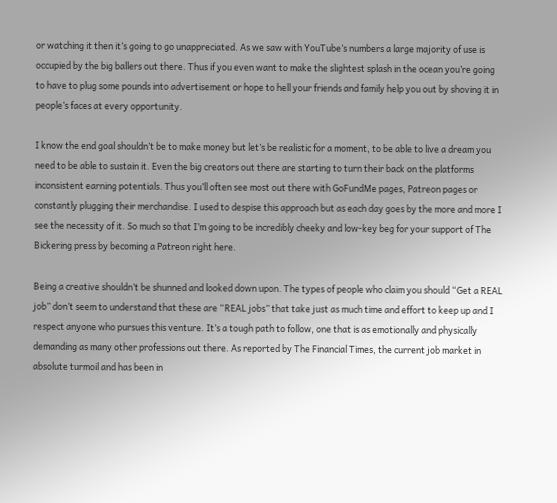or watching it then it’s going to go unappreciated. As we saw with YouTube’s numbers a large majority of use is occupied by the big ballers out there. Thus if you even want to make the slightest splash in the ocean you’re going to have to plug some pounds into advertisement or hope to hell your friends and family help you out by shoving it in people’s faces at every opportunity.

I know the end goal shouldn’t be to make money but let’s be realistic for a moment, to be able to live a dream you need to be able to sustain it. Even the big creators out there are starting to turn their back on the platforms inconsistent earning potentials. Thus you’ll often see most out there with GoFundMe pages, Patreon pages or constantly plugging their merchandise. I used to despise this approach but as each day goes by the more and more I see the necessity of it. So much so that I’m going to be incredibly cheeky and low-key beg for your support of The Bickering press by becoming a Patreon right here.

Being a creative shouldn’t be shunned and looked down upon. The types of people who claim you should “Get a REAL job” don’t seem to understand that these are “REAL jobs” that take just as much time and effort to keep up and I respect anyone who pursues this venture. It’s a tough path to follow, one that is as emotionally and physically demanding as many other professions out there. As reported by The Financial Times, the current job market in absolute turmoil and has been in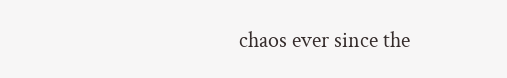chaos ever since the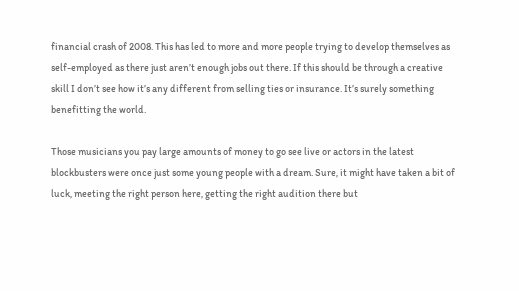financial crash of 2008. This has led to more and more people trying to develop themselves as self-employed as there just aren’t enough jobs out there. If this should be through a creative skill I don’t see how it’s any different from selling ties or insurance. It’s surely something benefitting the world.

Those musicians you pay large amounts of money to go see live or actors in the latest blockbusters were once just some young people with a dream. Sure, it might have taken a bit of luck, meeting the right person here, getting the right audition there but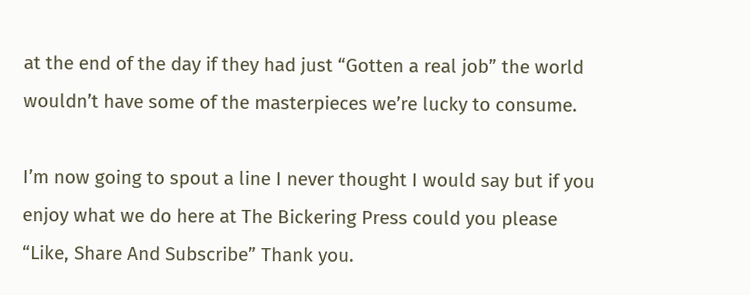at the end of the day if they had just “Gotten a real job” the world wouldn’t have some of the masterpieces we’re lucky to consume.

I’m now going to spout a line I never thought I would say but if you enjoy what we do here at The Bickering Press could you please “Like, Share And Subscribe” Thank you.